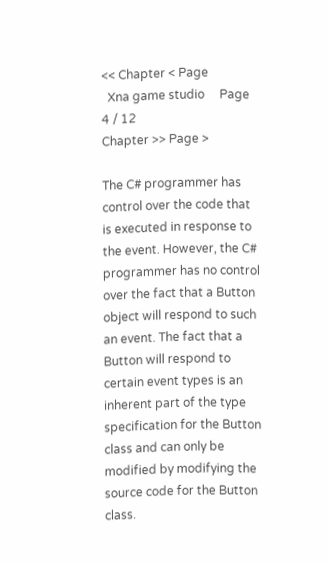<< Chapter < Page
  Xna game studio     Page 4 / 12
Chapter >> Page >

The C# programmer has control over the code that is executed in response to the event. However, the C# programmer has no control over the fact that a Button object will respond to such an event. The fact that a Button will respond to certain event types is an inherent part of the type specification for the Button class and can only be modified by modifying the source code for the Button class.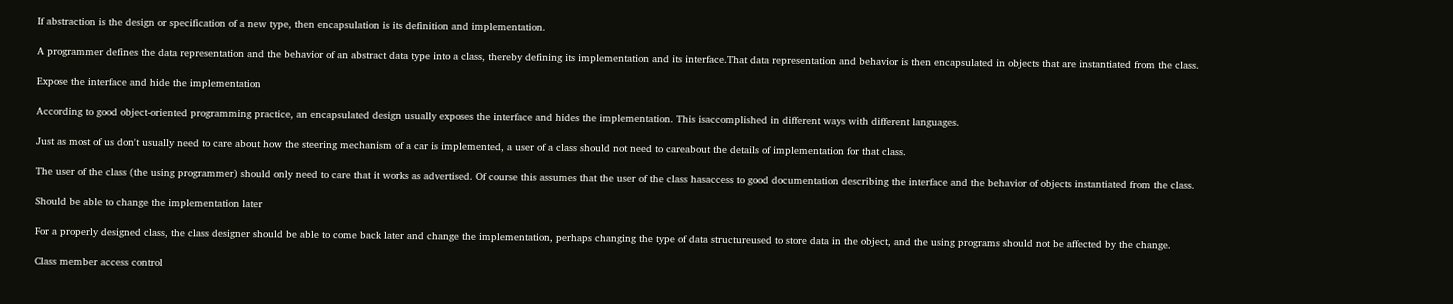If abstraction is the design or specification of a new type, then encapsulation is its definition and implementation.

A programmer defines the data representation and the behavior of an abstract data type into a class, thereby defining its implementation and its interface.That data representation and behavior is then encapsulated in objects that are instantiated from the class.

Expose the interface and hide the implementation

According to good object-oriented programming practice, an encapsulated design usually exposes the interface and hides the implementation. This isaccomplished in different ways with different languages.

Just as most of us don't usually need to care about how the steering mechanism of a car is implemented, a user of a class should not need to careabout the details of implementation for that class.

The user of the class (the using programmer) should only need to care that it works as advertised. Of course this assumes that the user of the class hasaccess to good documentation describing the interface and the behavior of objects instantiated from the class.

Should be able to change the implementation later

For a properly designed class, the class designer should be able to come back later and change the implementation, perhaps changing the type of data structureused to store data in the object, and the using programs should not be affected by the change.

Class member access control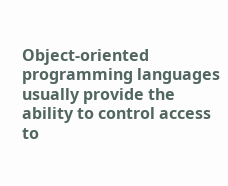Object-oriented programming languages usually provide the ability to control access to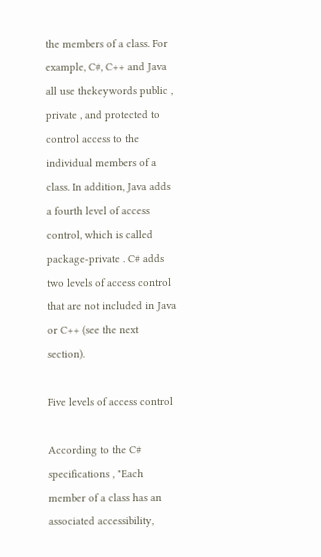the members of a class. For example, C#, C++ and Java all use thekeywords public , private , and protected to control access to the individual members of a class. In addition, Java adds a fourth level of access control, which is called package-private . C# adds two levels of access control that are not included in Java or C++ (see the next section).

Five levels of access control

According to the C# specifications , "Each member of a class has an associated accessibility,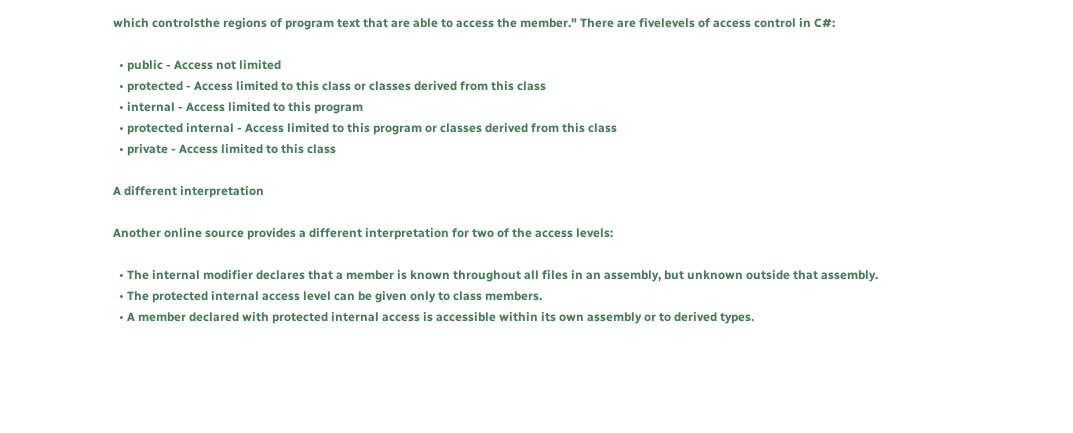which controlsthe regions of program text that are able to access the member." There are fivelevels of access control in C#:

  • public - Access not limited
  • protected - Access limited to this class or classes derived from this class
  • internal - Access limited to this program
  • protected internal - Access limited to this program or classes derived from this class
  • private - Access limited to this class

A different interpretation

Another online source provides a different interpretation for two of the access levels:

  • The internal modifier declares that a member is known throughout all files in an assembly, but unknown outside that assembly.
  • The protected internal access level can be given only to class members.
  • A member declared with protected internal access is accessible within its own assembly or to derived types.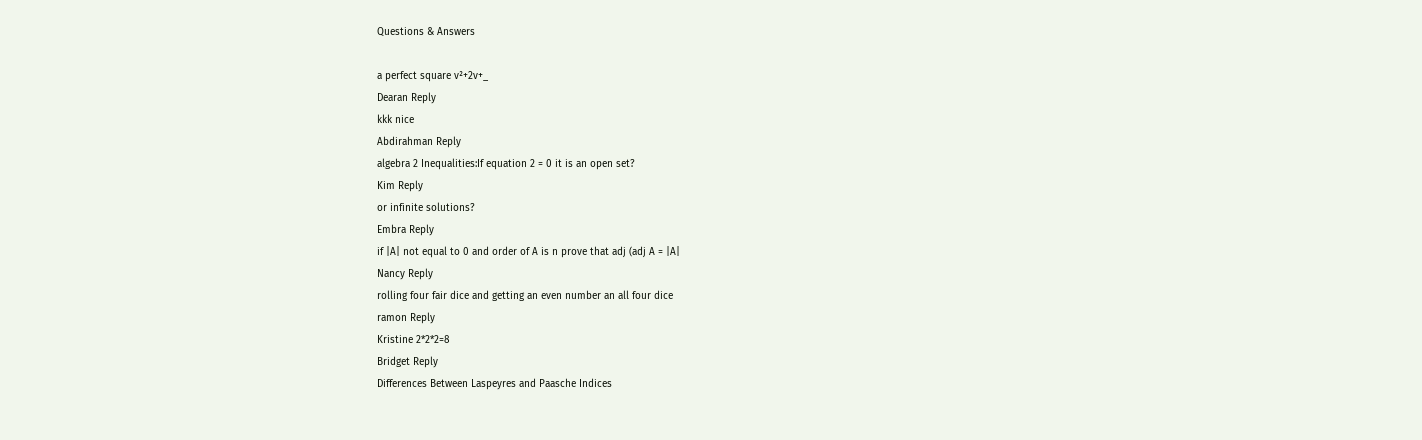Questions & Answers

a perfect square v²+2v+_
Dearan Reply
kkk nice
Abdirahman Reply
algebra 2 Inequalities:If equation 2 = 0 it is an open set?
Kim Reply
or infinite solutions?
Embra Reply
if |A| not equal to 0 and order of A is n prove that adj (adj A = |A|
Nancy Reply
rolling four fair dice and getting an even number an all four dice
ramon Reply
Kristine 2*2*2=8
Bridget Reply
Differences Between Laspeyres and Paasche Indices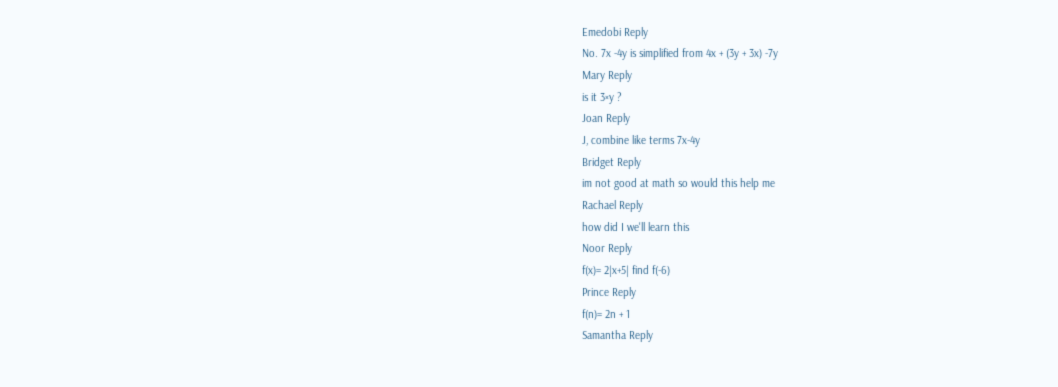Emedobi Reply
No. 7x -4y is simplified from 4x + (3y + 3x) -7y
Mary Reply
is it 3×y ?
Joan Reply
J, combine like terms 7x-4y
Bridget Reply
im not good at math so would this help me
Rachael Reply
how did I we'll learn this
Noor Reply
f(x)= 2|x+5| find f(-6)
Prince Reply
f(n)= 2n + 1
Samantha Reply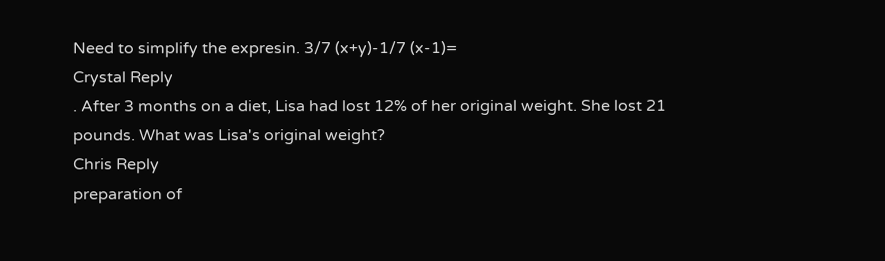Need to simplify the expresin. 3/7 (x+y)-1/7 (x-1)=
Crystal Reply
. After 3 months on a diet, Lisa had lost 12% of her original weight. She lost 21 pounds. What was Lisa's original weight?
Chris Reply
preparation of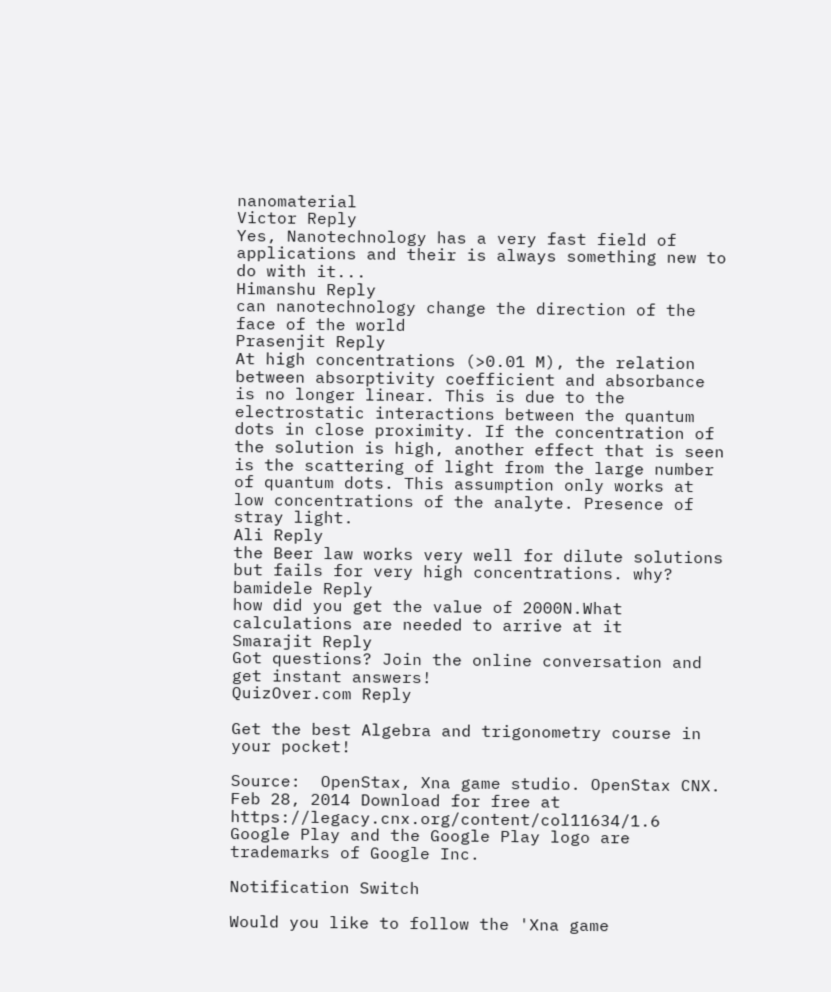nanomaterial
Victor Reply
Yes, Nanotechnology has a very fast field of applications and their is always something new to do with it...
Himanshu Reply
can nanotechnology change the direction of the face of the world
Prasenjit Reply
At high concentrations (>0.01 M), the relation between absorptivity coefficient and absorbance is no longer linear. This is due to the electrostatic interactions between the quantum dots in close proximity. If the concentration of the solution is high, another effect that is seen is the scattering of light from the large number of quantum dots. This assumption only works at low concentrations of the analyte. Presence of stray light.
Ali Reply
the Beer law works very well for dilute solutions but fails for very high concentrations. why?
bamidele Reply
how did you get the value of 2000N.What calculations are needed to arrive at it
Smarajit Reply
Got questions? Join the online conversation and get instant answers!
QuizOver.com Reply

Get the best Algebra and trigonometry course in your pocket!

Source:  OpenStax, Xna game studio. OpenStax CNX. Feb 28, 2014 Download for free at https://legacy.cnx.org/content/col11634/1.6
Google Play and the Google Play logo are trademarks of Google Inc.

Notification Switch

Would you like to follow the 'Xna game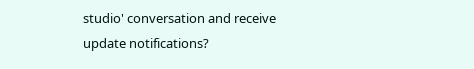studio' conversation and receive update notifications?